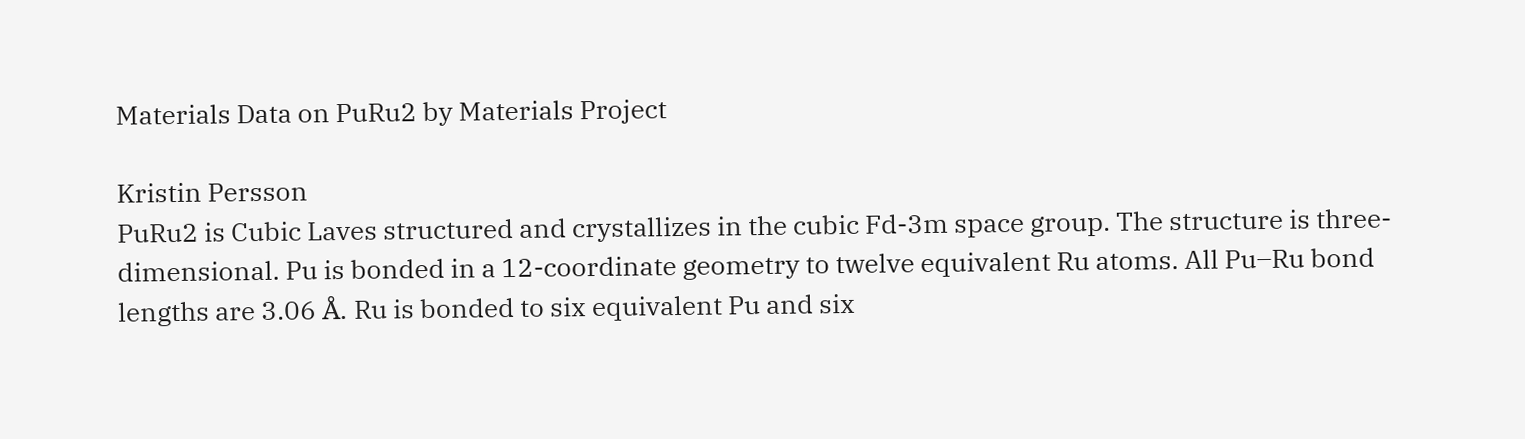Materials Data on PuRu2 by Materials Project

Kristin Persson
PuRu2 is Cubic Laves structured and crystallizes in the cubic Fd-3m space group. The structure is three-dimensional. Pu is bonded in a 12-coordinate geometry to twelve equivalent Ru atoms. All Pu–Ru bond lengths are 3.06 Å. Ru is bonded to six equivalent Pu and six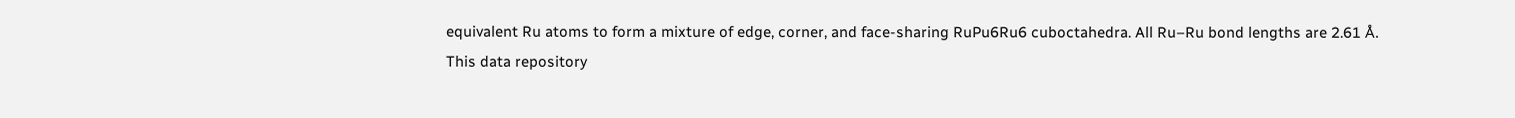equivalent Ru atoms to form a mixture of edge, corner, and face-sharing RuPu6Ru6 cuboctahedra. All Ru–Ru bond lengths are 2.61 Å.
This data repository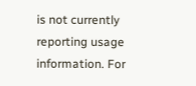is not currently reporting usage information. For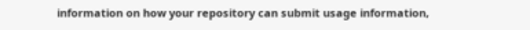information on how your repository can submit usage information,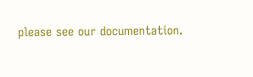please see our documentation.